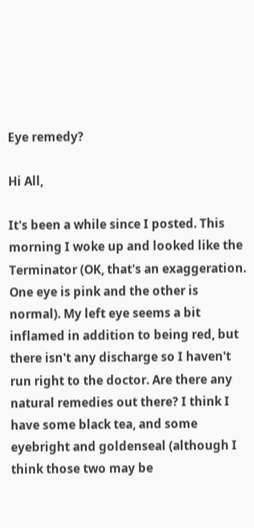Eye remedy?

Hi All,

It's been a while since I posted. This morning I woke up and looked like the Terminator (OK, that's an exaggeration. One eye is pink and the other is normal). My left eye seems a bit inflamed in addition to being red, but there isn't any discharge so I haven't run right to the doctor. Are there any natural remedies out there? I think I have some black tea, and some eyebright and goldenseal (although I think those two may be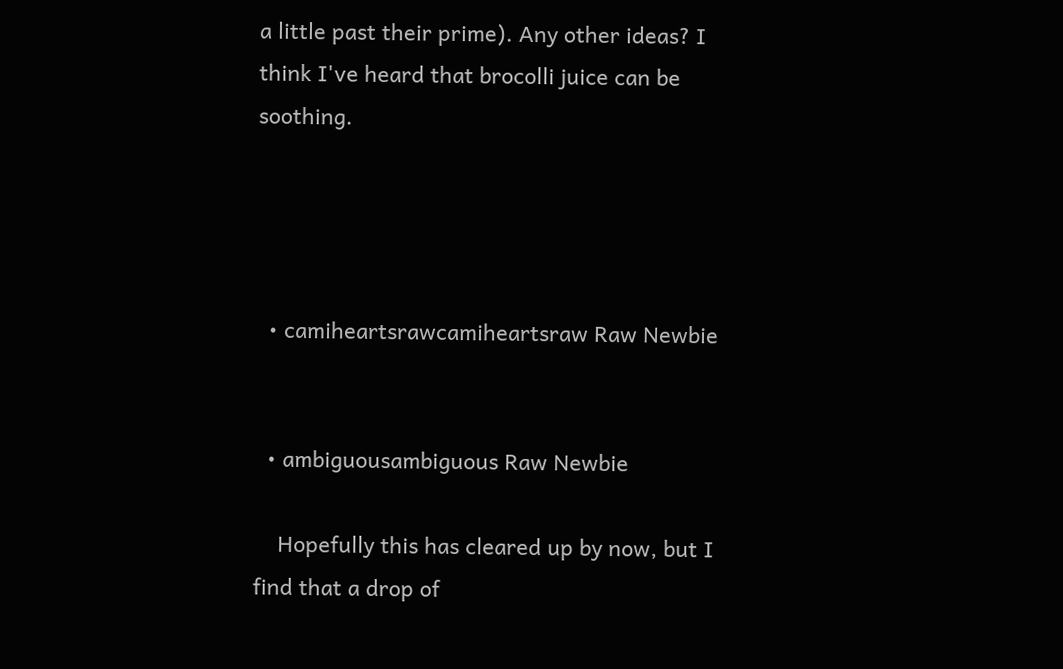a little past their prime). Any other ideas? I think I've heard that brocolli juice can be soothing.




  • camiheartsrawcamiheartsraw Raw Newbie


  • ambiguousambiguous Raw Newbie

    Hopefully this has cleared up by now, but I find that a drop of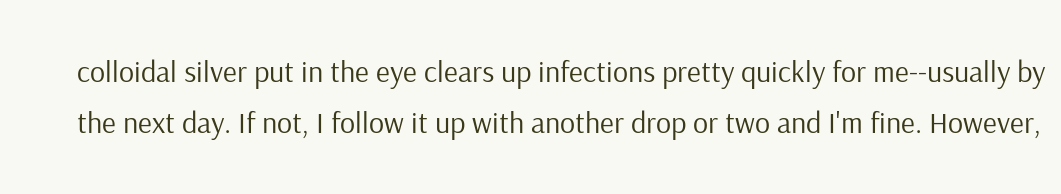colloidal silver put in the eye clears up infections pretty quickly for me--usually by the next day. If not, I follow it up with another drop or two and I'm fine. However,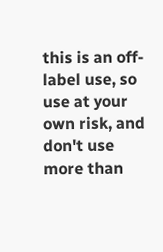this is an off-label use, so use at your own risk, and don't use more than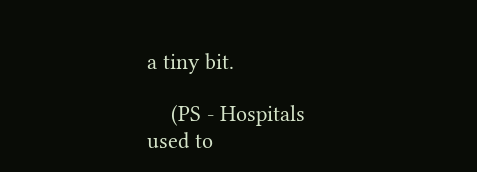a tiny bit.

    (PS - Hospitals used to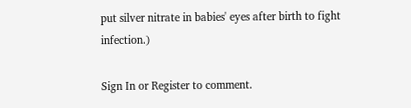put silver nitrate in babies' eyes after birth to fight infection.)

Sign In or Register to comment.